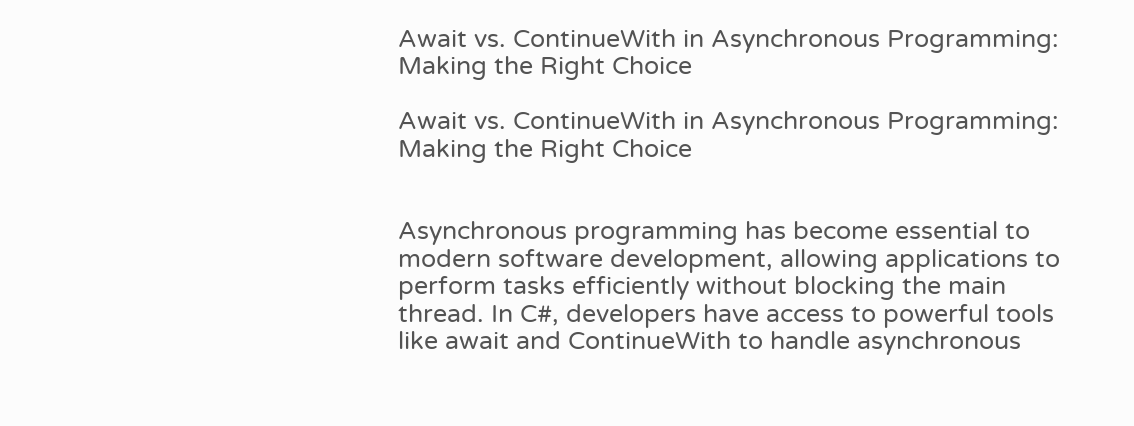Await vs. ContinueWith in Asynchronous Programming: Making the Right Choice

Await vs. ContinueWith in Asynchronous Programming: Making the Right Choice


Asynchronous programming has become essential to modern software development, allowing applications to perform tasks efficiently without blocking the main thread. In C#, developers have access to powerful tools like await and ContinueWith to handle asynchronous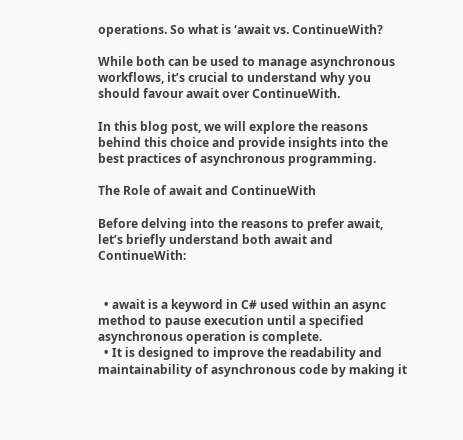operations. So what is ‘await vs. ContinueWith?

While both can be used to manage asynchronous workflows, it’s crucial to understand why you should favour await over ContinueWith.

In this blog post, we will explore the reasons behind this choice and provide insights into the best practices of asynchronous programming.

The Role of await and ContinueWith

Before delving into the reasons to prefer await, let’s briefly understand both await and ContinueWith:


  • await is a keyword in C# used within an async method to pause execution until a specified asynchronous operation is complete.
  • It is designed to improve the readability and maintainability of asynchronous code by making it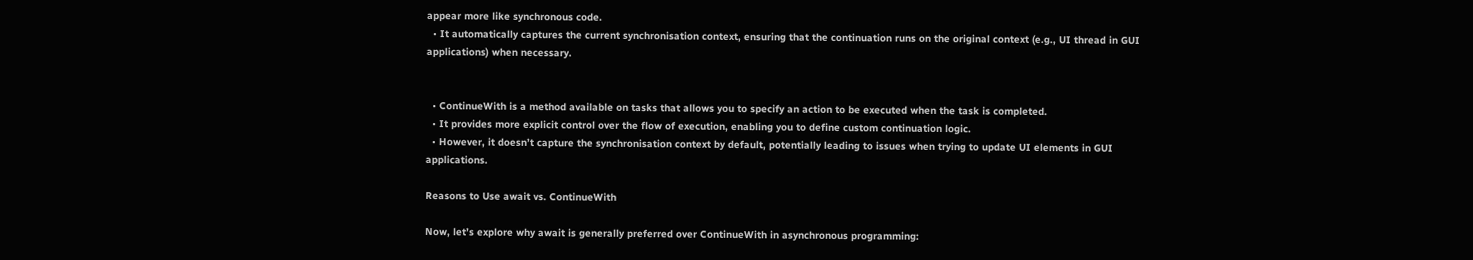appear more like synchronous code.
  • It automatically captures the current synchronisation context, ensuring that the continuation runs on the original context (e.g., UI thread in GUI applications) when necessary.


  • ContinueWith is a method available on tasks that allows you to specify an action to be executed when the task is completed.
  • It provides more explicit control over the flow of execution, enabling you to define custom continuation logic.
  • However, it doesn’t capture the synchronisation context by default, potentially leading to issues when trying to update UI elements in GUI applications.

Reasons to Use await vs. ContinueWith

Now, let’s explore why await is generally preferred over ContinueWith in asynchronous programming: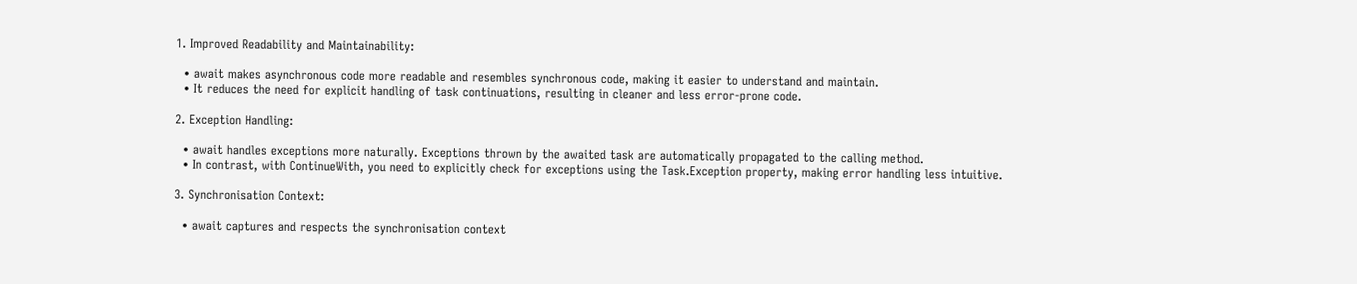1. Improved Readability and Maintainability:

  • await makes asynchronous code more readable and resembles synchronous code, making it easier to understand and maintain.
  • It reduces the need for explicit handling of task continuations, resulting in cleaner and less error-prone code.

2. Exception Handling:

  • await handles exceptions more naturally. Exceptions thrown by the awaited task are automatically propagated to the calling method.
  • In contrast, with ContinueWith, you need to explicitly check for exceptions using the Task.Exception property, making error handling less intuitive.

3. Synchronisation Context:

  • await captures and respects the synchronisation context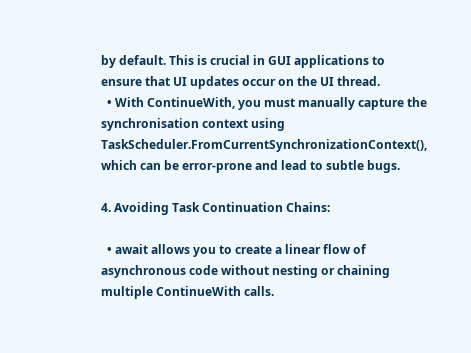by default. This is crucial in GUI applications to ensure that UI updates occur on the UI thread.
  • With ContinueWith, you must manually capture the synchronisation context using TaskScheduler.FromCurrentSynchronizationContext(), which can be error-prone and lead to subtle bugs.

4. Avoiding Task Continuation Chains:

  • await allows you to create a linear flow of asynchronous code without nesting or chaining multiple ContinueWith calls.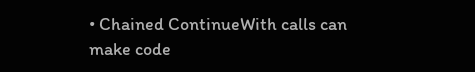• Chained ContinueWith calls can make code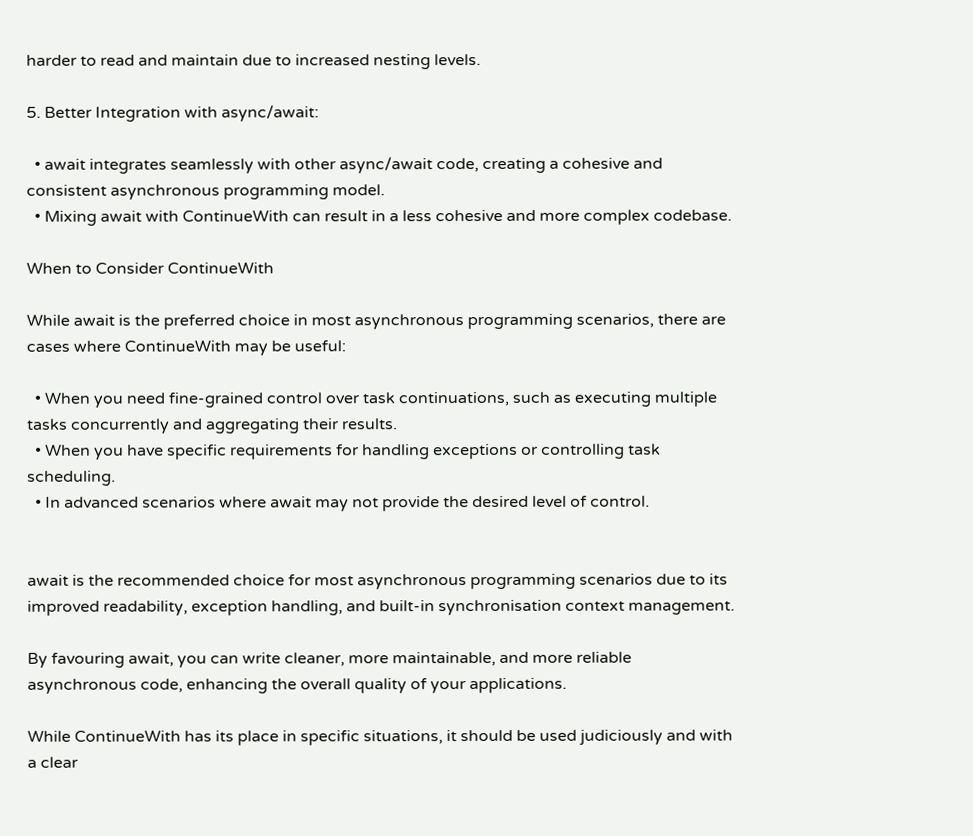harder to read and maintain due to increased nesting levels.

5. Better Integration with async/await:

  • await integrates seamlessly with other async/await code, creating a cohesive and consistent asynchronous programming model.
  • Mixing await with ContinueWith can result in a less cohesive and more complex codebase.

When to Consider ContinueWith

While await is the preferred choice in most asynchronous programming scenarios, there are cases where ContinueWith may be useful:

  • When you need fine-grained control over task continuations, such as executing multiple tasks concurrently and aggregating their results.
  • When you have specific requirements for handling exceptions or controlling task scheduling.
  • In advanced scenarios where await may not provide the desired level of control.


await is the recommended choice for most asynchronous programming scenarios due to its improved readability, exception handling, and built-in synchronisation context management.

By favouring await, you can write cleaner, more maintainable, and more reliable asynchronous code, enhancing the overall quality of your applications.

While ContinueWith has its place in specific situations, it should be used judiciously and with a clear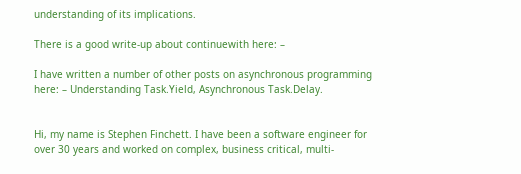understanding of its implications.

There is a good write-up about continuewith here: –

I have written a number of other posts on asynchronous programming here: – Understanding Task.Yield, Asynchronous Task.Delay.


Hi, my name is Stephen Finchett. I have been a software engineer for over 30 years and worked on complex, business critical, multi-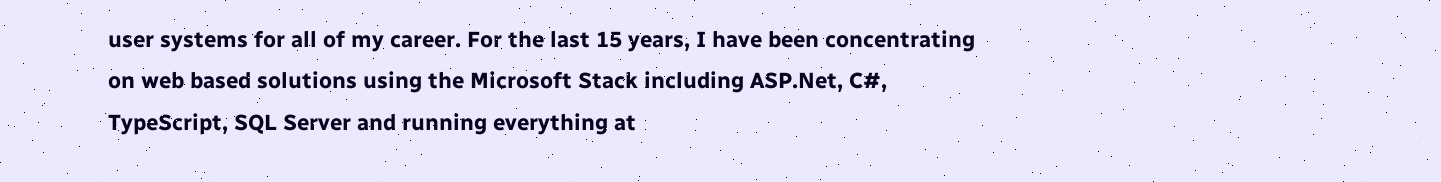user systems for all of my career. For the last 15 years, I have been concentrating on web based solutions using the Microsoft Stack including ASP.Net, C#, TypeScript, SQL Server and running everything at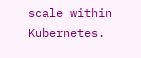scale within Kubernetes.